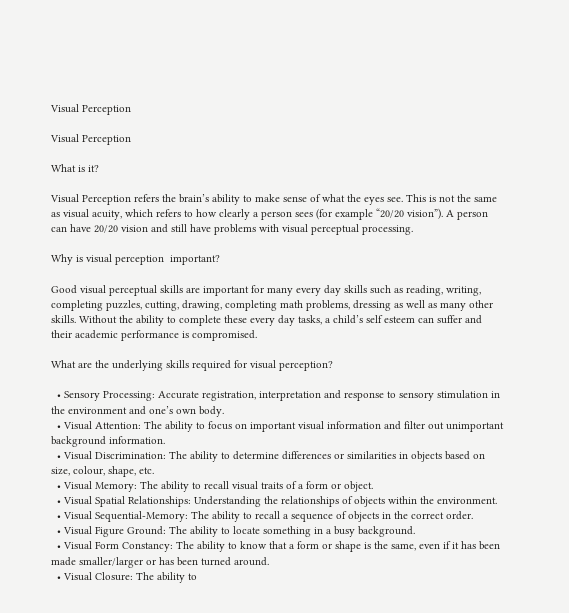Visual Perception

Visual Perception

What is it?

Visual Perception refers the brain’s ability to make sense of what the eyes see. This is not the same as visual acuity, which refers to how clearly a person sees (for example “20/20 vision”). A person can have 20/20 vision and still have problems with visual perceptual processing.

Why is visual perception  important?

Good visual perceptual skills are important for many every day skills such as reading, writing, completing puzzles, cutting, drawing, completing math problems, dressing as well as many other skills. Without the ability to complete these every day tasks, a child’s self esteem can suffer and their academic performance is compromised.

What are the underlying skills required for visual perception?

  • Sensory Processing: Accurate registration, interpretation and response to sensory stimulation in the environment and one’s own body.
  • Visual Attention: The ability to focus on important visual information and filter out unimportant background information.
  • Visual Discrimination: The ability to determine differences or similarities in objects based on size, colour, shape, etc.
  • Visual Memory: The ability to recall visual traits of a form or object.
  • Visual Spatial Relationships: Understanding the relationships of objects within the environment.
  • Visual Sequential-Memory: The ability to recall a sequence of objects in the correct order.
  • Visual Figure Ground: The ability to locate something in a busy background.
  • Visual Form Constancy: The ability to know that a form or shape is the same, even if it has been made smaller/larger or has been turned around.
  • Visual Closure: The ability to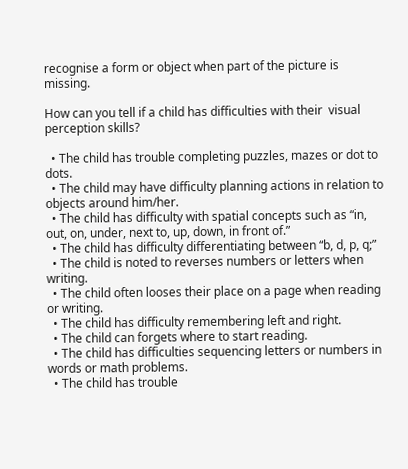recognise a form or object when part of the picture is missing.

How can you tell if a child has difficulties with their  visual perception skills?

  • The child has trouble completing puzzles, mazes or dot to dots.
  • The child may have difficulty planning actions in relation to objects around him/her.
  • The child has difficulty with spatial concepts such as “in, out, on, under, next to, up, down, in front of.”
  • The child has difficulty differentiating between “b, d, p, q;”
  • The child is noted to reverses numbers or letters when writing.
  • The child often looses their place on a page when reading or writing.
  • The child has difficulty remembering left and right.
  • The child can forgets where to start reading.
  • The child has difficulties sequencing letters or numbers in words or math problems.
  • The child has trouble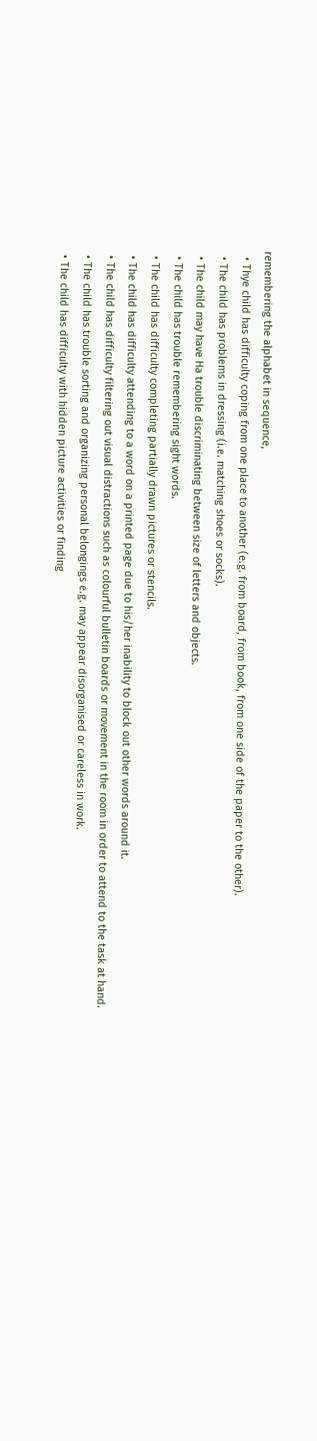remembering the alphabet in sequence,
  • Thye child has difficulty coping from one place to another (e.g. from board, from book, from one side of the paper to the other).
  • The child has problems in dressing (i.e. matching shoes or socks).
  • The child may have Ha trouble discriminating between size of letters and objects.
  • The child has trouble remembering sight words.
  • The child has difficulty completing partially drawn pictures or stencils.
  • The child has difficulty attending to a word on a printed page due to his/her inability to block out other words around it.
  • The child has difficulty filtering out visual distractions such as colourful bulletin boards or movement in the room in order to attend to the task at hand.
  • The child has trouble sorting and organizing personal belongings e.g. may appear disorganised or careless in work.
  • The child has difficulty with hidden picture activities or finding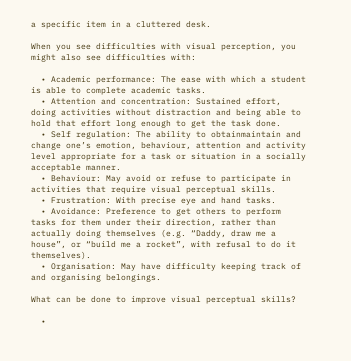a specific item in a cluttered desk.

When you see difficulties with visual perception, you might also see difficulties with:

  • Academic performance: The ease with which a student is able to complete academic tasks.
  • Attention and concentration: Sustained effort, doing activities without distraction and being able to hold that effort long enough to get the task done.
  • Self regulation: The ability to obtainmaintain and change one’s emotion, behaviour, attention and activity level appropriate for a task or situation in a socially acceptable manner.
  • Behaviour: May avoid or refuse to participate in activities that require visual perceptual skills.
  • Frustration: With precise eye and hand tasks.
  • Avoidance: Preference to get others to perform tasks for them under their direction, rather than actually doing themselves (e.g. “Daddy, draw me a house”, or “build me a rocket”, with refusal to do it themselves).
  • Organisation: May have difficulty keeping track of and organising belongings.

What can be done to improve visual perceptual skills?

  •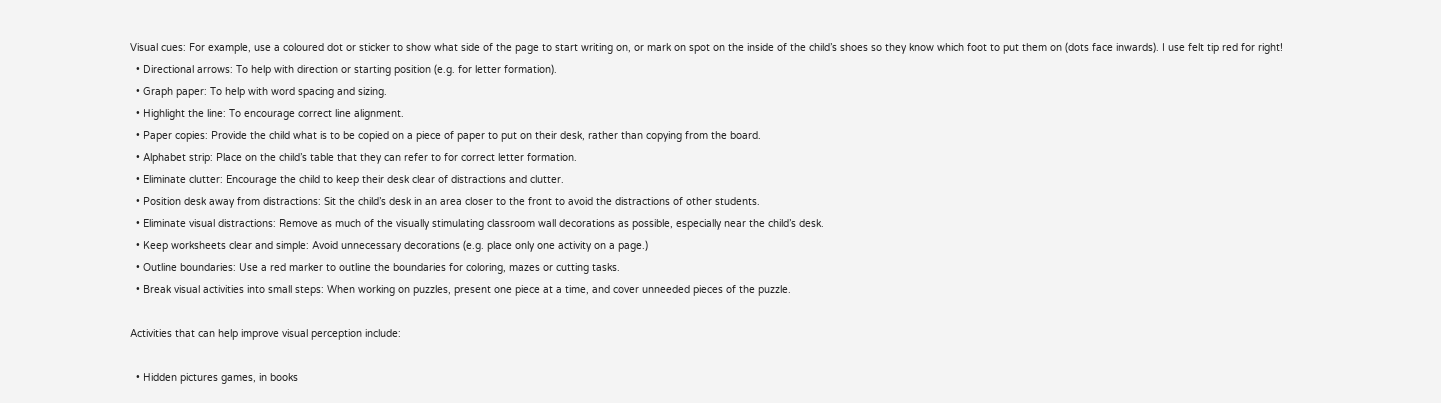Visual cues: For example, use a coloured dot or sticker to show what side of the page to start writing on, or mark on spot on the inside of the child’s shoes so they know which foot to put them on (dots face inwards). I use felt tip red for right!
  • Directional arrows: To help with direction or starting position (e.g. for letter formation).
  • Graph paper: To help with word spacing and sizing.
  • Highlight the line: To encourage correct line alignment.
  • Paper copies: Provide the child what is to be copied on a piece of paper to put on their desk, rather than copying from the board.
  • Alphabet strip: Place on the child’s table that they can refer to for correct letter formation.
  • Eliminate clutter: Encourage the child to keep their desk clear of distractions and clutter.
  • Position desk away from distractions: Sit the child’s desk in an area closer to the front to avoid the distractions of other students.
  • Eliminate visual distractions: Remove as much of the visually stimulating classroom wall decorations as possible, especially near the child’s desk.
  • Keep worksheets clear and simple: Avoid unnecessary decorations (e.g. place only one activity on a page.)
  • Outline boundaries: Use a red marker to outline the boundaries for coloring, mazes or cutting tasks.
  • Break visual activities into small steps: When working on puzzles, present one piece at a time, and cover unneeded pieces of the puzzle.

Activities that can help improve visual perception include:

  • Hidden pictures games, in books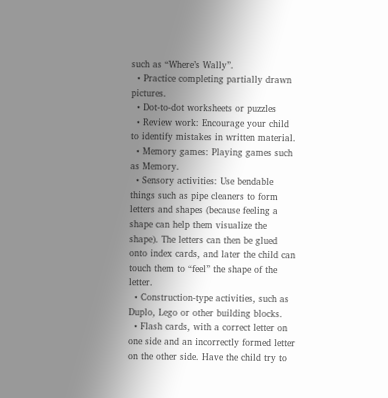such as “Where’s Wally”.
  • Practice completing partially drawn pictures.
  • Dot-to-dot worksheets or puzzles
  • Review work: Encourage your child to identify mistakes in written material.
  • Memory games: Playing games such as Memory.
  • Sensory activities: Use bendable things such as pipe cleaners to form letters and shapes (because feeling a shape can help them visualize the shape). The letters can then be glued onto index cards, and later the child can touch them to “feel” the shape of the letter.
  • Construction-type activities, such as Duplo, Lego or other building blocks.
  • Flash cards, with a correct letter on one side and an incorrectly formed letter on the other side. Have the child try to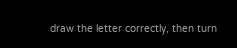draw the letter correctly, then turn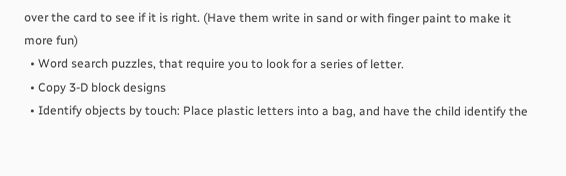over the card to see if it is right. (Have them write in sand or with finger paint to make it more fun)
  • Word search puzzles, that require you to look for a series of letter.
  • Copy 3-D block designs
  • Identify objects by touch: Place plastic letters into a bag, and have the child identify the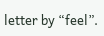letter by “feel”.